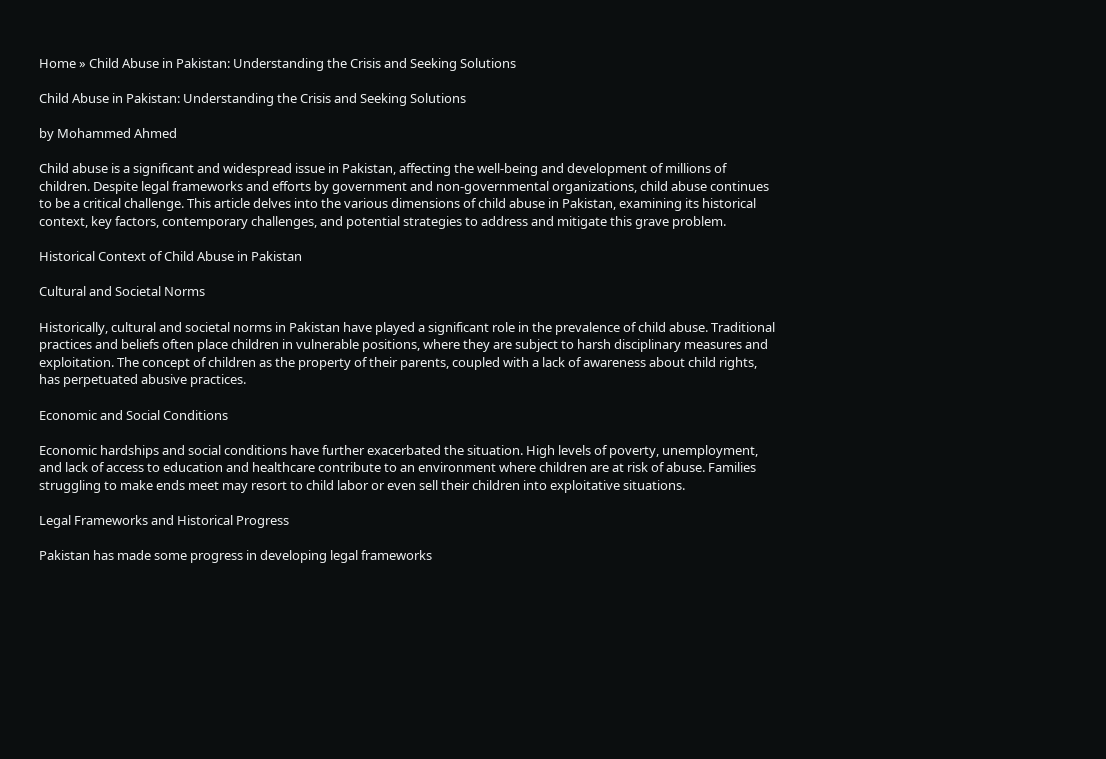Home » Child Abuse in Pakistan: Understanding the Crisis and Seeking Solutions

Child Abuse in Pakistan: Understanding the Crisis and Seeking Solutions

by Mohammed Ahmed

Child abuse is a significant and widespread issue in Pakistan, affecting the well-being and development of millions of children. Despite legal frameworks and efforts by government and non-governmental organizations, child abuse continues to be a critical challenge. This article delves into the various dimensions of child abuse in Pakistan, examining its historical context, key factors, contemporary challenges, and potential strategies to address and mitigate this grave problem.

Historical Context of Child Abuse in Pakistan

Cultural and Societal Norms

Historically, cultural and societal norms in Pakistan have played a significant role in the prevalence of child abuse. Traditional practices and beliefs often place children in vulnerable positions, where they are subject to harsh disciplinary measures and exploitation. The concept of children as the property of their parents, coupled with a lack of awareness about child rights, has perpetuated abusive practices.

Economic and Social Conditions

Economic hardships and social conditions have further exacerbated the situation. High levels of poverty, unemployment, and lack of access to education and healthcare contribute to an environment where children are at risk of abuse. Families struggling to make ends meet may resort to child labor or even sell their children into exploitative situations.

Legal Frameworks and Historical Progress

Pakistan has made some progress in developing legal frameworks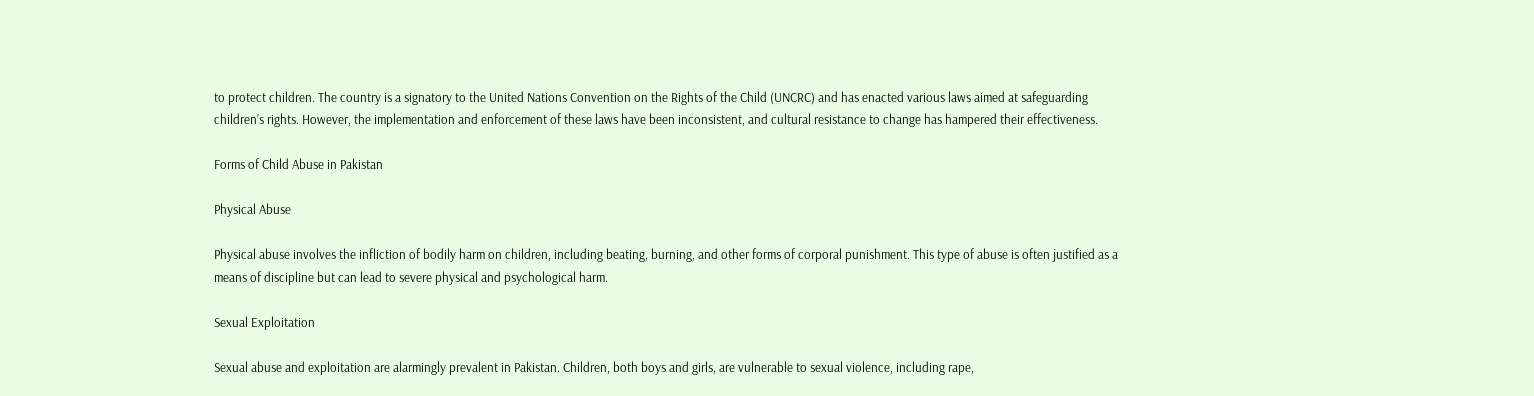to protect children. The country is a signatory to the United Nations Convention on the Rights of the Child (UNCRC) and has enacted various laws aimed at safeguarding children’s rights. However, the implementation and enforcement of these laws have been inconsistent, and cultural resistance to change has hampered their effectiveness.

Forms of Child Abuse in Pakistan

Physical Abuse

Physical abuse involves the infliction of bodily harm on children, including beating, burning, and other forms of corporal punishment. This type of abuse is often justified as a means of discipline but can lead to severe physical and psychological harm.

Sexual Exploitation

Sexual abuse and exploitation are alarmingly prevalent in Pakistan. Children, both boys and girls, are vulnerable to sexual violence, including rape,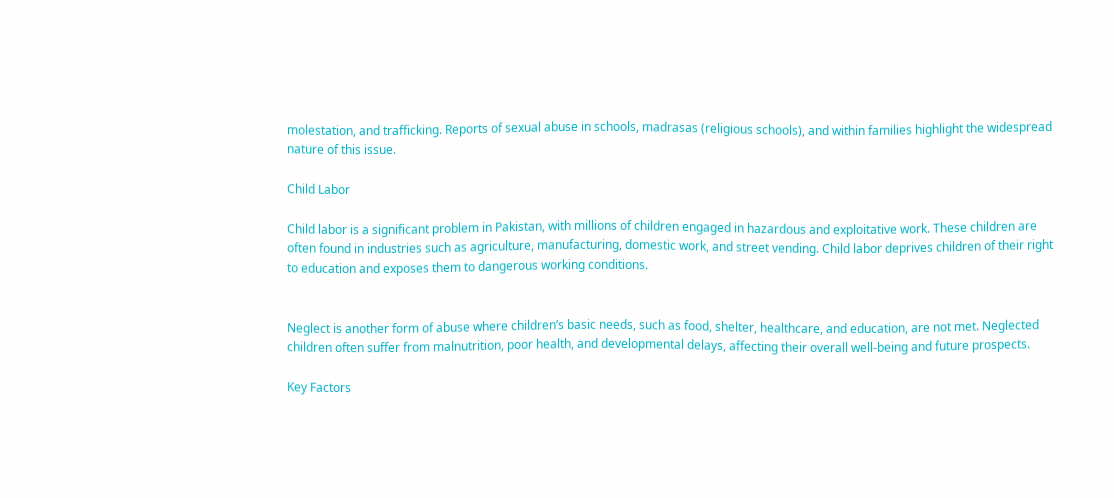molestation, and trafficking. Reports of sexual abuse in schools, madrasas (religious schools), and within families highlight the widespread nature of this issue.

Child Labor

Child labor is a significant problem in Pakistan, with millions of children engaged in hazardous and exploitative work. These children are often found in industries such as agriculture, manufacturing, domestic work, and street vending. Child labor deprives children of their right to education and exposes them to dangerous working conditions.


Neglect is another form of abuse where children’s basic needs, such as food, shelter, healthcare, and education, are not met. Neglected children often suffer from malnutrition, poor health, and developmental delays, affecting their overall well-being and future prospects.

Key Factors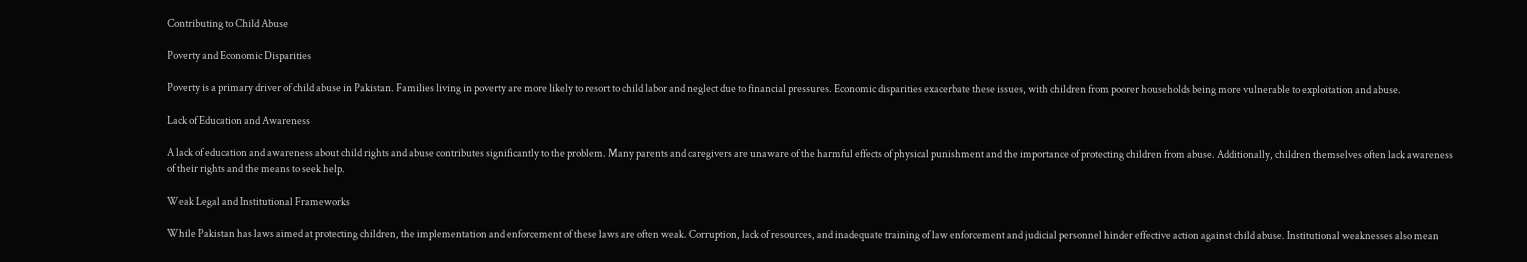Contributing to Child Abuse

Poverty and Economic Disparities

Poverty is a primary driver of child abuse in Pakistan. Families living in poverty are more likely to resort to child labor and neglect due to financial pressures. Economic disparities exacerbate these issues, with children from poorer households being more vulnerable to exploitation and abuse.

Lack of Education and Awareness

A lack of education and awareness about child rights and abuse contributes significantly to the problem. Many parents and caregivers are unaware of the harmful effects of physical punishment and the importance of protecting children from abuse. Additionally, children themselves often lack awareness of their rights and the means to seek help.

Weak Legal and Institutional Frameworks

While Pakistan has laws aimed at protecting children, the implementation and enforcement of these laws are often weak. Corruption, lack of resources, and inadequate training of law enforcement and judicial personnel hinder effective action against child abuse. Institutional weaknesses also mean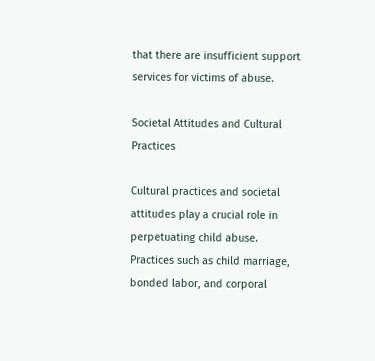that there are insufficient support services for victims of abuse.

Societal Attitudes and Cultural Practices

Cultural practices and societal attitudes play a crucial role in perpetuating child abuse. Practices such as child marriage, bonded labor, and corporal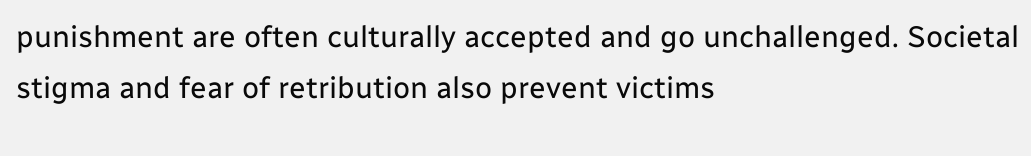punishment are often culturally accepted and go unchallenged. Societal stigma and fear of retribution also prevent victims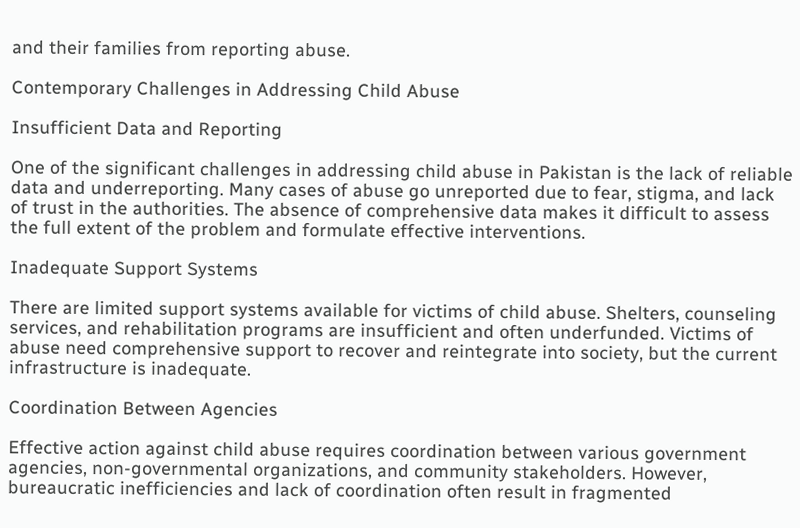and their families from reporting abuse.

Contemporary Challenges in Addressing Child Abuse

Insufficient Data and Reporting

One of the significant challenges in addressing child abuse in Pakistan is the lack of reliable data and underreporting. Many cases of abuse go unreported due to fear, stigma, and lack of trust in the authorities. The absence of comprehensive data makes it difficult to assess the full extent of the problem and formulate effective interventions.

Inadequate Support Systems

There are limited support systems available for victims of child abuse. Shelters, counseling services, and rehabilitation programs are insufficient and often underfunded. Victims of abuse need comprehensive support to recover and reintegrate into society, but the current infrastructure is inadequate.

Coordination Between Agencies

Effective action against child abuse requires coordination between various government agencies, non-governmental organizations, and community stakeholders. However, bureaucratic inefficiencies and lack of coordination often result in fragmented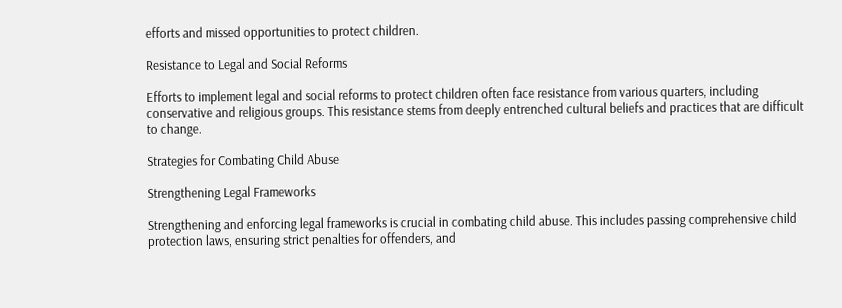efforts and missed opportunities to protect children.

Resistance to Legal and Social Reforms

Efforts to implement legal and social reforms to protect children often face resistance from various quarters, including conservative and religious groups. This resistance stems from deeply entrenched cultural beliefs and practices that are difficult to change.

Strategies for Combating Child Abuse

Strengthening Legal Frameworks

Strengthening and enforcing legal frameworks is crucial in combating child abuse. This includes passing comprehensive child protection laws, ensuring strict penalties for offenders, and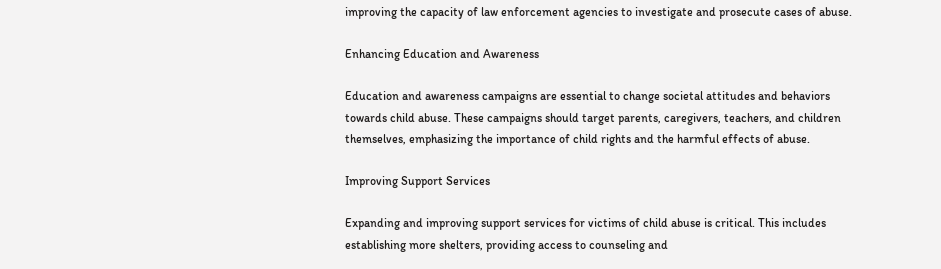improving the capacity of law enforcement agencies to investigate and prosecute cases of abuse.

Enhancing Education and Awareness

Education and awareness campaigns are essential to change societal attitudes and behaviors towards child abuse. These campaigns should target parents, caregivers, teachers, and children themselves, emphasizing the importance of child rights and the harmful effects of abuse.

Improving Support Services

Expanding and improving support services for victims of child abuse is critical. This includes establishing more shelters, providing access to counseling and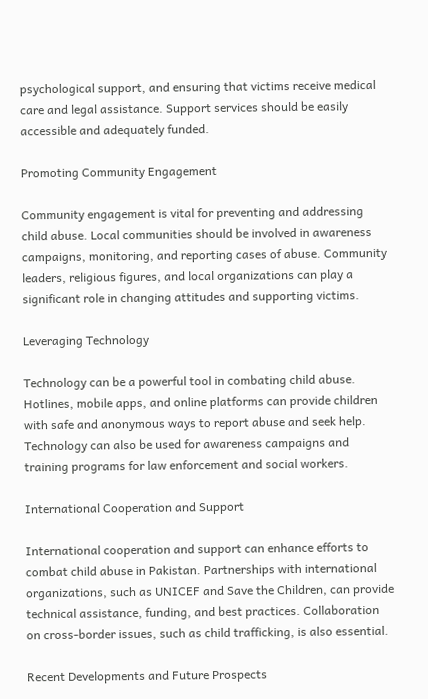psychological support, and ensuring that victims receive medical care and legal assistance. Support services should be easily accessible and adequately funded.

Promoting Community Engagement

Community engagement is vital for preventing and addressing child abuse. Local communities should be involved in awareness campaigns, monitoring, and reporting cases of abuse. Community leaders, religious figures, and local organizations can play a significant role in changing attitudes and supporting victims.

Leveraging Technology

Technology can be a powerful tool in combating child abuse. Hotlines, mobile apps, and online platforms can provide children with safe and anonymous ways to report abuse and seek help. Technology can also be used for awareness campaigns and training programs for law enforcement and social workers.

International Cooperation and Support

International cooperation and support can enhance efforts to combat child abuse in Pakistan. Partnerships with international organizations, such as UNICEF and Save the Children, can provide technical assistance, funding, and best practices. Collaboration on cross-border issues, such as child trafficking, is also essential.

Recent Developments and Future Prospects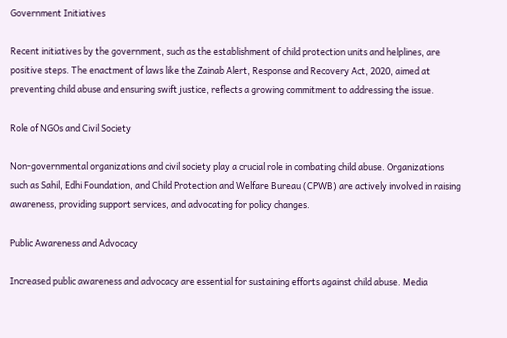Government Initiatives

Recent initiatives by the government, such as the establishment of child protection units and helplines, are positive steps. The enactment of laws like the Zainab Alert, Response and Recovery Act, 2020, aimed at preventing child abuse and ensuring swift justice, reflects a growing commitment to addressing the issue.

Role of NGOs and Civil Society

Non-governmental organizations and civil society play a crucial role in combating child abuse. Organizations such as Sahil, Edhi Foundation, and Child Protection and Welfare Bureau (CPWB) are actively involved in raising awareness, providing support services, and advocating for policy changes.

Public Awareness and Advocacy

Increased public awareness and advocacy are essential for sustaining efforts against child abuse. Media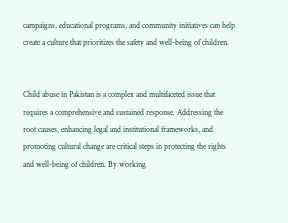campaigns, educational programs, and community initiatives can help create a culture that prioritizes the safety and well-being of children.


Child abuse in Pakistan is a complex and multifaceted issue that requires a comprehensive and sustained response. Addressing the root causes, enhancing legal and institutional frameworks, and promoting cultural change are critical steps in protecting the rights and well-being of children. By working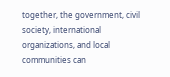together, the government, civil society, international organizations, and local communities can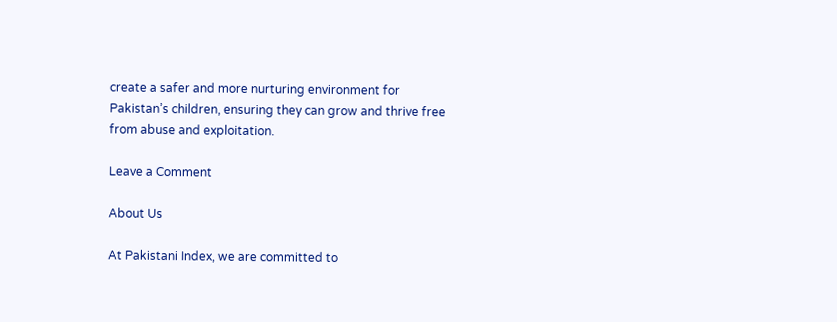create a safer and more nurturing environment for Pakistan’s children, ensuring they can grow and thrive free from abuse and exploitation.

Leave a Comment

About Us

At Pakistani Index, we are committed to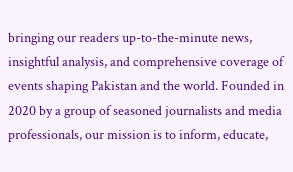bringing our readers up-to-the-minute news, insightful analysis, and comprehensive coverage of events shaping Pakistan and the world. Founded in 2020 by a group of seasoned journalists and media professionals, our mission is to inform, educate,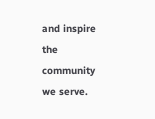and inspire the community we serve.